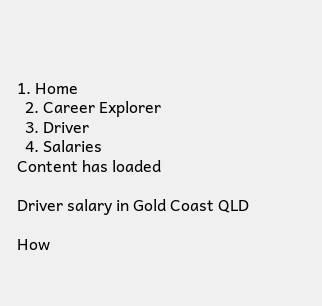1. Home
  2. Career Explorer
  3. Driver
  4. Salaries
Content has loaded

Driver salary in Gold Coast QLD

How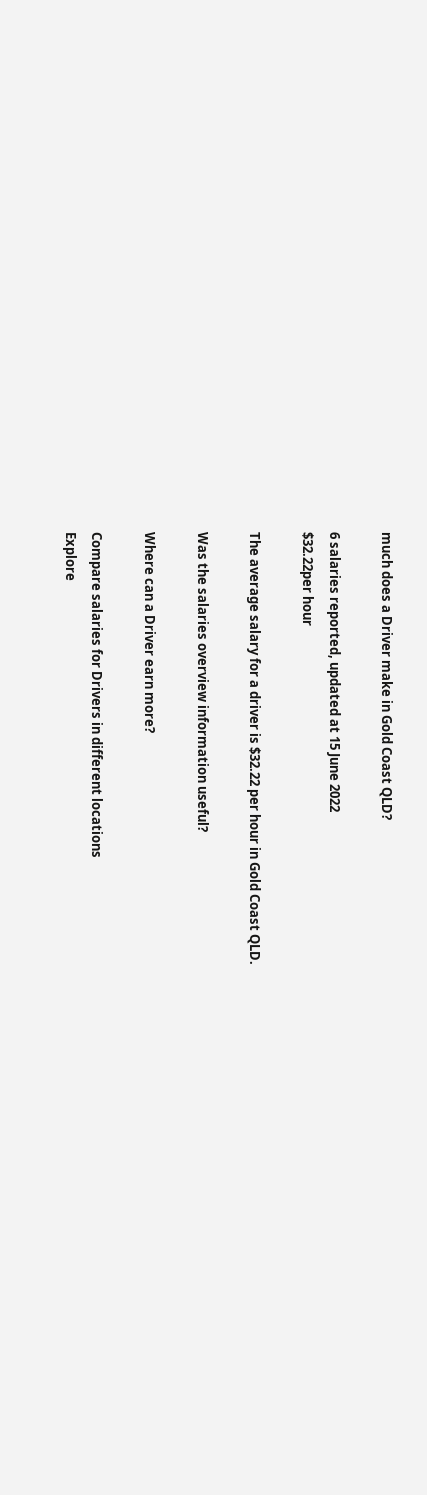much does a Driver make in Gold Coast QLD?

6 salaries reported, updated at 15 June 2022
$32.22per hour

The average salary for a driver is $32.22 per hour in Gold Coast QLD.

Was the salaries overview information useful?

Where can a Driver earn more?

Compare salaries for Drivers in different locations
Explore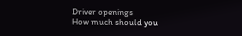Driver openings
How much should you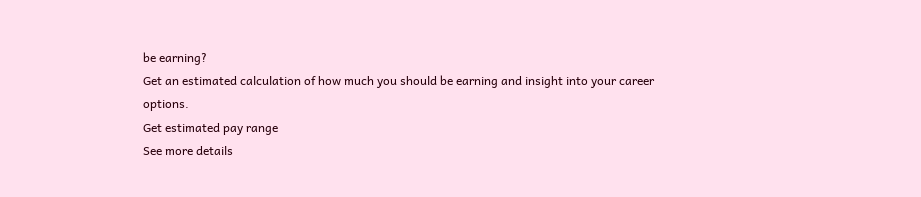be earning?
Get an estimated calculation of how much you should be earning and insight into your career options.
Get estimated pay range
See more details